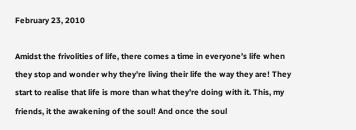February 23, 2010

Amidst the frivolities of life, there comes a time in everyone’s life when they stop and wonder why they’re living their life the way they are! They start to realise that life is more than what they’re doing with it. This, my friends, it the awakening of the soul! And once the soul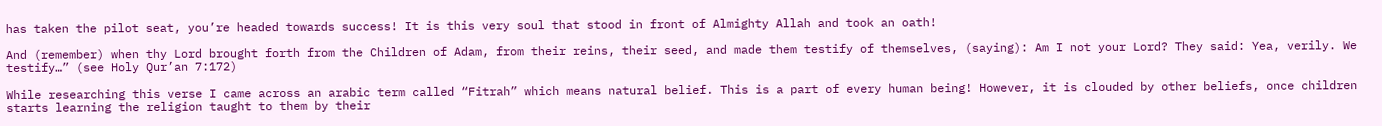has taken the pilot seat, you’re headed towards success! It is this very soul that stood in front of Almighty Allah and took an oath!

And (remember) when thy Lord brought forth from the Children of Adam, from their reins, their seed, and made them testify of themselves, (saying): Am I not your Lord? They said: Yea, verily. We testify…” (see Holy Qur’an 7:172)

While researching this verse I came across an arabic term called “Fitrah” which means natural belief. This is a part of every human being! However, it is clouded by other beliefs, once children starts learning the religion taught to them by their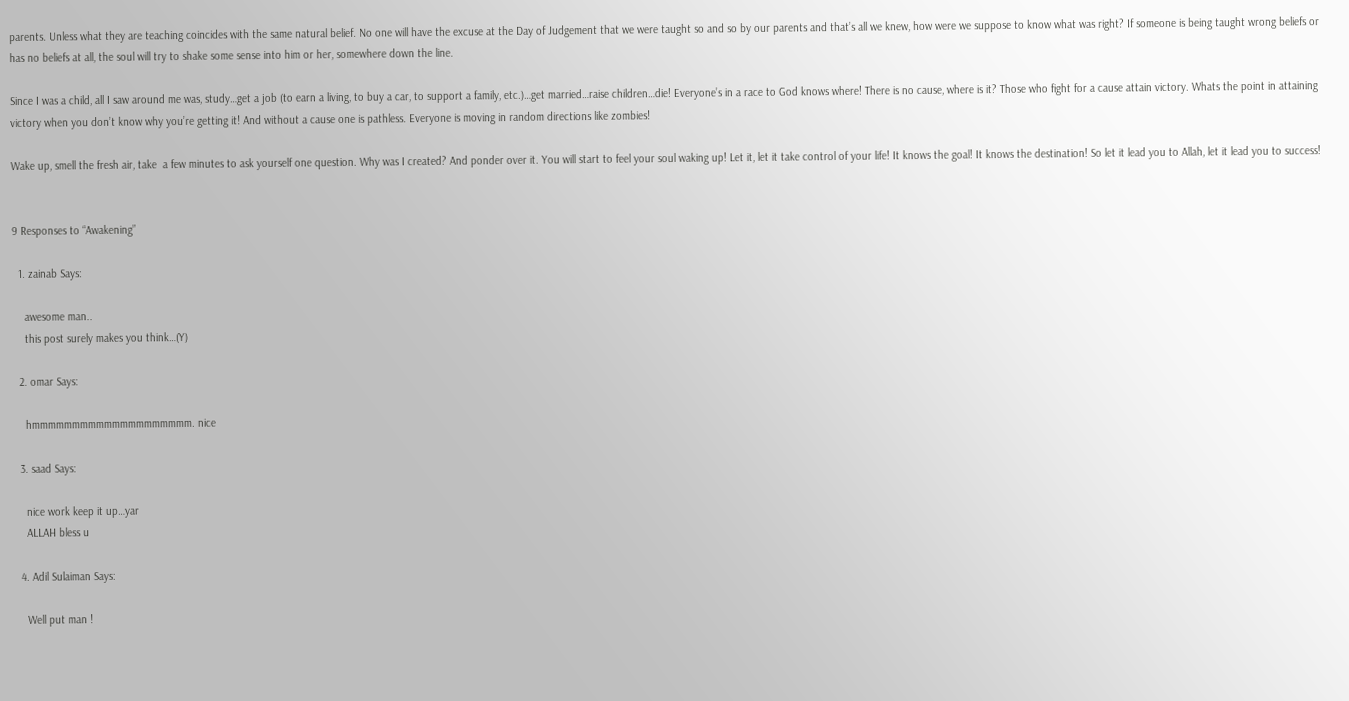parents. Unless what they are teaching coincides with the same natural belief. No one will have the excuse at the Day of Judgement that we were taught so and so by our parents and that’s all we knew, how were we suppose to know what was right? If someone is being taught wrong beliefs or has no beliefs at all, the soul will try to shake some sense into him or her, somewhere down the line.

Since I was a child, all I saw around me was, study…get a job (to earn a living, to buy a car, to support a family, etc.)…get married…raise children…die! Everyone’s in a race to God knows where! There is no cause, where is it? Those who fight for a cause attain victory. Whats the point in attaining victory when you don’t know why you’re getting it! And without a cause one is pathless. Everyone is moving in random directions like zombies!

Wake up, smell the fresh air, take  a few minutes to ask yourself one question. Why was I created? And ponder over it. You will start to feel your soul waking up! Let it, let it take control of your life! It knows the goal! It knows the destination! So let it lead you to Allah, let it lead you to success!


9 Responses to “Awakening”

  1. zainab Says:

    awesome man..
    this post surely makes you think…(Y)

  2. omar Says:

    hmmmmmmmmmmmmmmmmmmmm. nice

  3. saad Says:

    nice work keep it up…yar
    ALLAH bless u

  4. Adil Sulaiman Says:

    Well put man !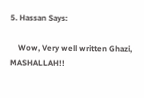5. Hassan Says:

    Wow, Very well written Ghazi, MASHALLAH!!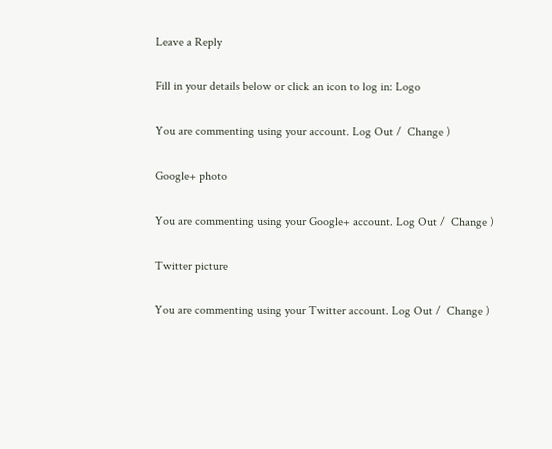Leave a Reply

Fill in your details below or click an icon to log in: Logo

You are commenting using your account. Log Out /  Change )

Google+ photo

You are commenting using your Google+ account. Log Out /  Change )

Twitter picture

You are commenting using your Twitter account. Log Out /  Change )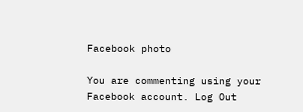Facebook photo

You are commenting using your Facebook account. Log Out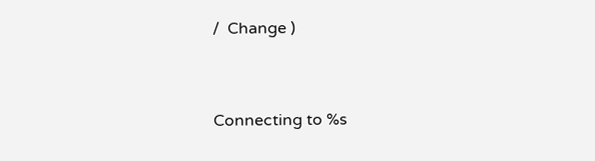/  Change )


Connecting to %s